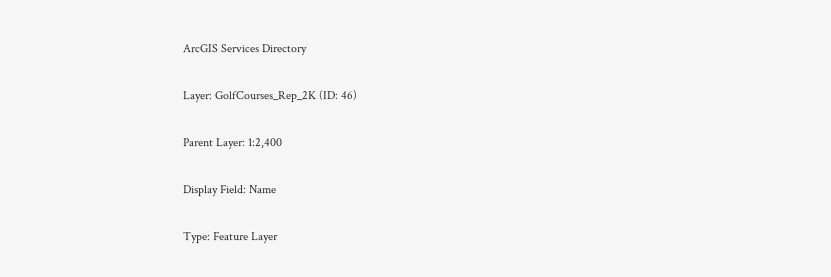ArcGIS Services Directory

Layer: GolfCourses_Rep_2K (ID: 46)

Parent Layer: 1:2,400

Display Field: Name

Type: Feature Layer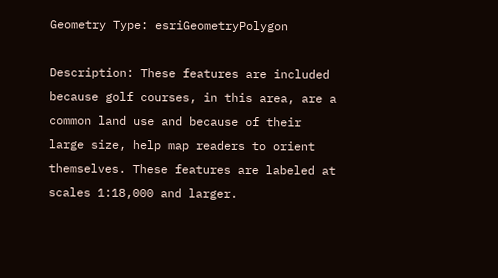Geometry Type: esriGeometryPolygon

Description: These features are included because golf courses, in this area, are a common land use and because of their large size, help map readers to orient themselves. These features are labeled at scales 1:18,000 and larger.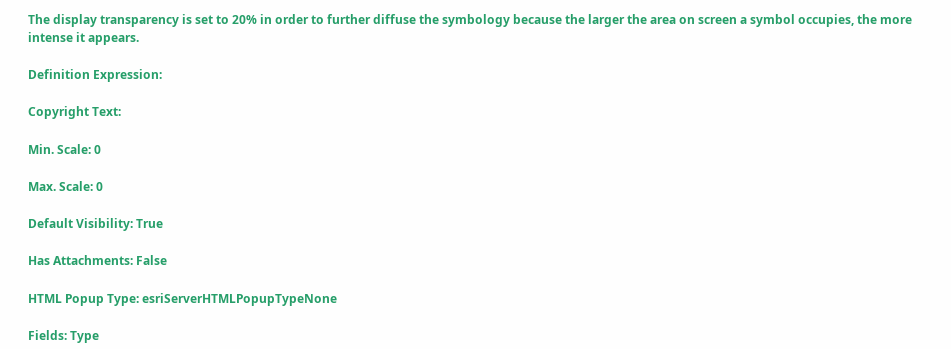The display transparency is set to 20% in order to further diffuse the symbology because the larger the area on screen a symbol occupies, the more intense it appears.

Definition Expression:

Copyright Text:

Min. Scale: 0

Max. Scale: 0

Default Visibility: True

Has Attachments: False

HTML Popup Type: esriServerHTMLPopupTypeNone

Fields: Type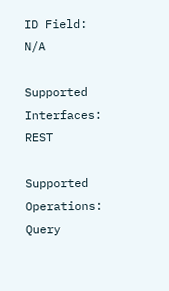ID Field: N/A

Supported Interfaces:   REST

Supported Operations:   Query